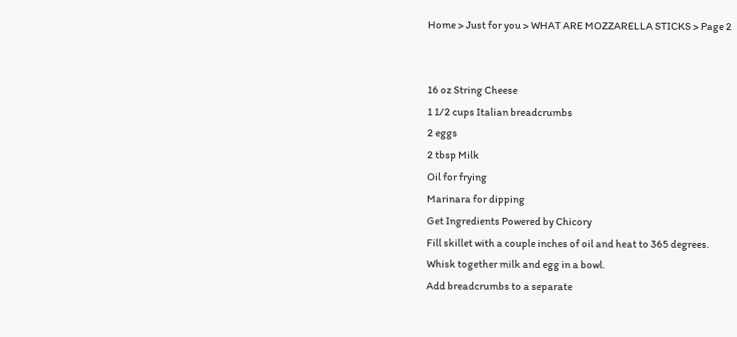Home > Just for you > WHAT ARE MOZZARELLA STICKS > Page 2


16 oz String Cheese
1 1/2 cups Italian breadcrumbs
2 eggs
2 tbsp Milk
Oil for frying
Marinara for dipping
Get Ingredients Powered by Chicory
Fill skillet with a couple inches of oil and heat to 365 degrees.
Whisk together milk and egg in a bowl.
Add breadcrumbs to a separate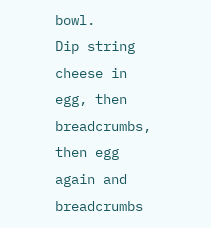bowl.
Dip string cheese in egg, then breadcrumbs, then egg again and breadcrumbs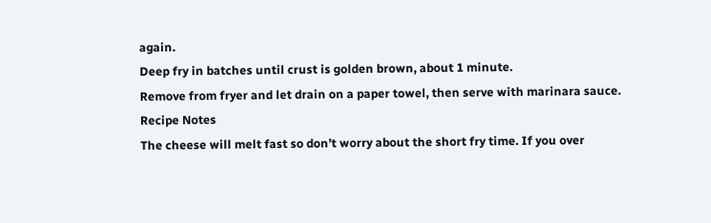again.
Deep fry in batches until crust is golden brown, about 1 minute.
Remove from fryer and let drain on a paper towel, then serve with marinara sauce.
Recipe Notes
The cheese will melt fast so don’t worry about the short fry time. If you over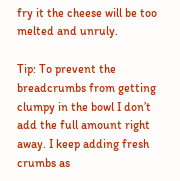fry it the cheese will be too melted and unruly.

Tip: To prevent the breadcrumbs from getting clumpy in the bowl I don’t add the full amount right away. I keep adding fresh crumbs as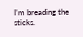I’m breading the sticks.